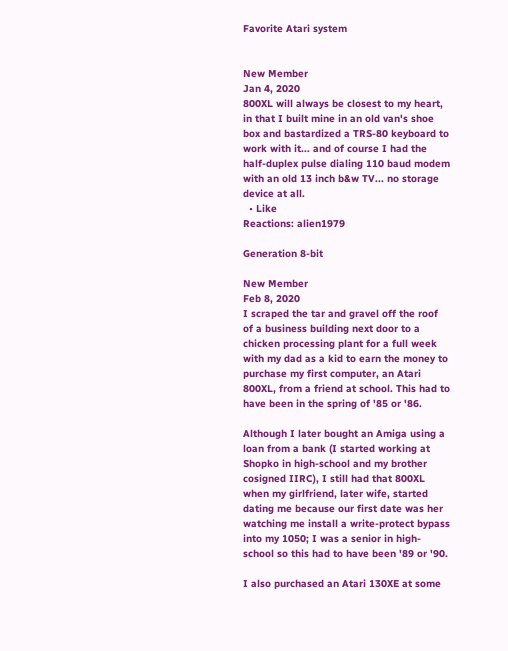Favorite Atari system


New Member
Jan 4, 2020
800XL will always be closest to my heart, in that I built mine in an old van's shoe box and bastardized a TRS-80 keyboard to work with it... and of course I had the half-duplex pulse dialing 110 baud modem with an old 13 inch b&w TV... no storage device at all.
  • Like
Reactions: alien1979

Generation 8-bit

New Member
Feb 8, 2020
I scraped the tar and gravel off the roof of a business building next door to a chicken processing plant for a full week with my dad as a kid to earn the money to purchase my first computer, an Atari 800XL, from a friend at school. This had to have been in the spring of '85 or '86.

Although I later bought an Amiga using a loan from a bank (I started working at Shopko in high-school and my brother cosigned IIRC), I still had that 800XL when my girlfriend, later wife, started dating me because our first date was her watching me install a write-protect bypass into my 1050; I was a senior in high-school so this had to have been '89 or '90.

I also purchased an Atari 130XE at some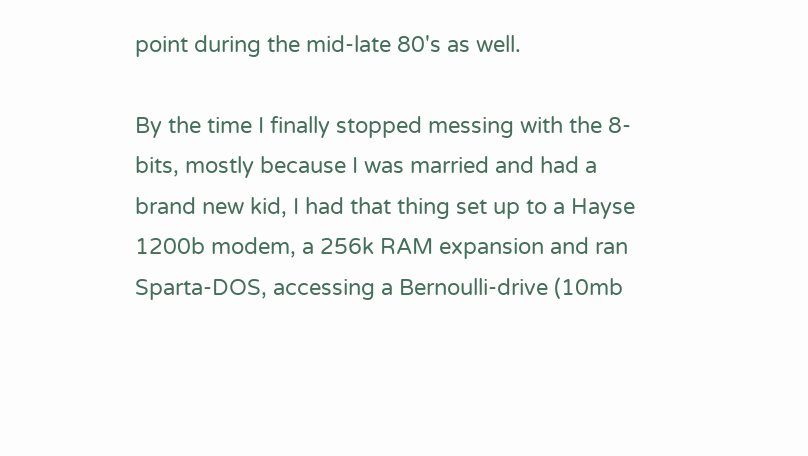point during the mid-late 80's as well.

By the time I finally stopped messing with the 8-bits, mostly because I was married and had a brand new kid, I had that thing set up to a Hayse 1200b modem, a 256k RAM expansion and ran Sparta-DOS, accessing a Bernoulli-drive (10mb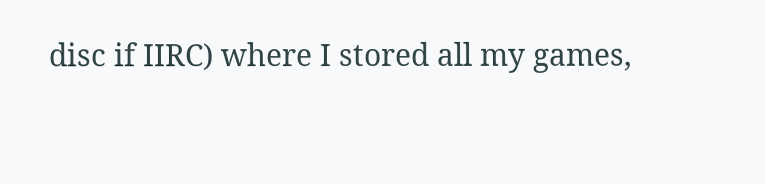disc if IIRC) where I stored all my games,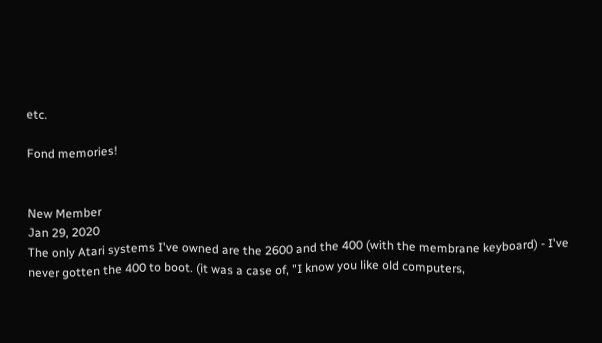etc.

Fond memories!


New Member
Jan 29, 2020
The only Atari systems I've owned are the 2600 and the 400 (with the membrane keyboard) - I've never gotten the 400 to boot. (it was a case of, "I know you like old computers,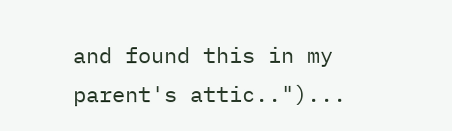and found this in my parent's attic..")...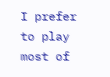I prefer to play most of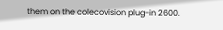them on the colecovision plug-in 2600.